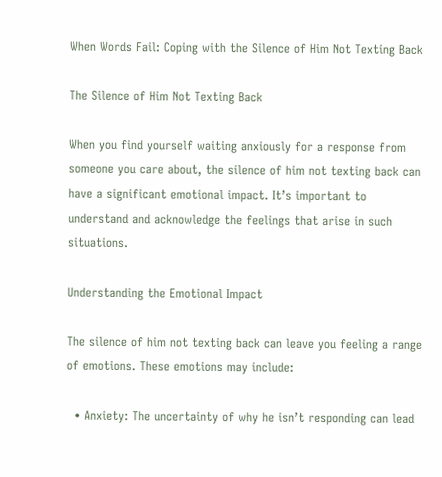When Words Fail: Coping with the Silence of Him Not Texting Back

The Silence of Him Not Texting Back

When you find yourself waiting anxiously for a response from someone you care about, the silence of him not texting back can have a significant emotional impact. It’s important to understand and acknowledge the feelings that arise in such situations.

Understanding the Emotional Impact

The silence of him not texting back can leave you feeling a range of emotions. These emotions may include:

  • Anxiety: The uncertainty of why he isn’t responding can lead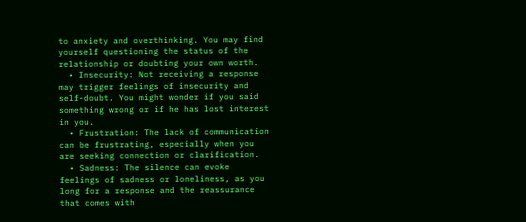to anxiety and overthinking. You may find yourself questioning the status of the relationship or doubting your own worth.
  • Insecurity: Not receiving a response may trigger feelings of insecurity and self-doubt. You might wonder if you said something wrong or if he has lost interest in you.
  • Frustration: The lack of communication can be frustrating, especially when you are seeking connection or clarification.
  • Sadness: The silence can evoke feelings of sadness or loneliness, as you long for a response and the reassurance that comes with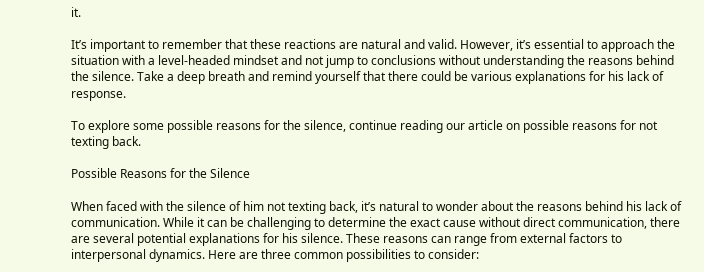it.

It’s important to remember that these reactions are natural and valid. However, it’s essential to approach the situation with a level-headed mindset and not jump to conclusions without understanding the reasons behind the silence. Take a deep breath and remind yourself that there could be various explanations for his lack of response.

To explore some possible reasons for the silence, continue reading our article on possible reasons for not texting back.

Possible Reasons for the Silence

When faced with the silence of him not texting back, it’s natural to wonder about the reasons behind his lack of communication. While it can be challenging to determine the exact cause without direct communication, there are several potential explanations for his silence. These reasons can range from external factors to interpersonal dynamics. Here are three common possibilities to consider: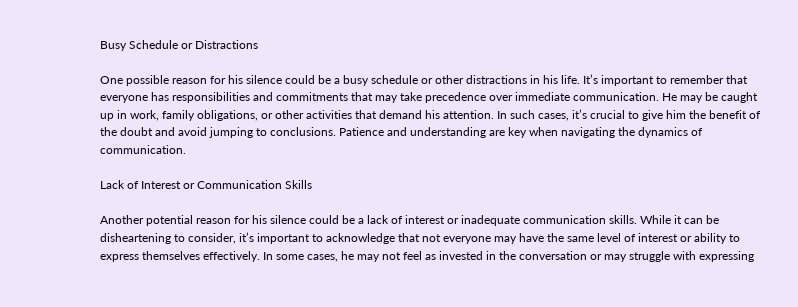Busy Schedule or Distractions

One possible reason for his silence could be a busy schedule or other distractions in his life. It’s important to remember that everyone has responsibilities and commitments that may take precedence over immediate communication. He may be caught up in work, family obligations, or other activities that demand his attention. In such cases, it’s crucial to give him the benefit of the doubt and avoid jumping to conclusions. Patience and understanding are key when navigating the dynamics of communication.

Lack of Interest or Communication Skills

Another potential reason for his silence could be a lack of interest or inadequate communication skills. While it can be disheartening to consider, it’s important to acknowledge that not everyone may have the same level of interest or ability to express themselves effectively. In some cases, he may not feel as invested in the conversation or may struggle with expressing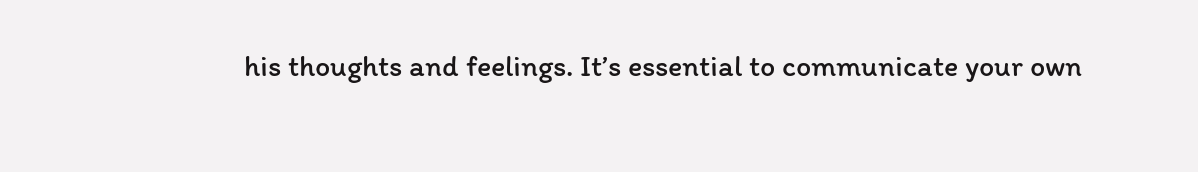his thoughts and feelings. It’s essential to communicate your own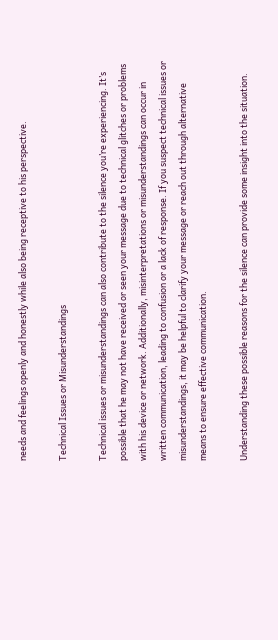needs and feelings openly and honestly while also being receptive to his perspective.

Technical Issues or Misunderstandings

Technical issues or misunderstandings can also contribute to the silence you’re experiencing. It’s possible that he may not have received or seen your message due to technical glitches or problems with his device or network. Additionally, misinterpretations or misunderstandings can occur in written communication, leading to confusion or a lack of response. If you suspect technical issues or misunderstandings, it may be helpful to clarify your message or reach out through alternative means to ensure effective communication.

Understanding these possible reasons for the silence can provide some insight into the situation.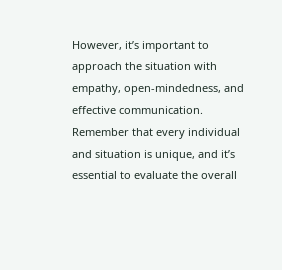However, it’s important to approach the situation with empathy, open-mindedness, and effective communication. Remember that every individual and situation is unique, and it’s essential to evaluate the overall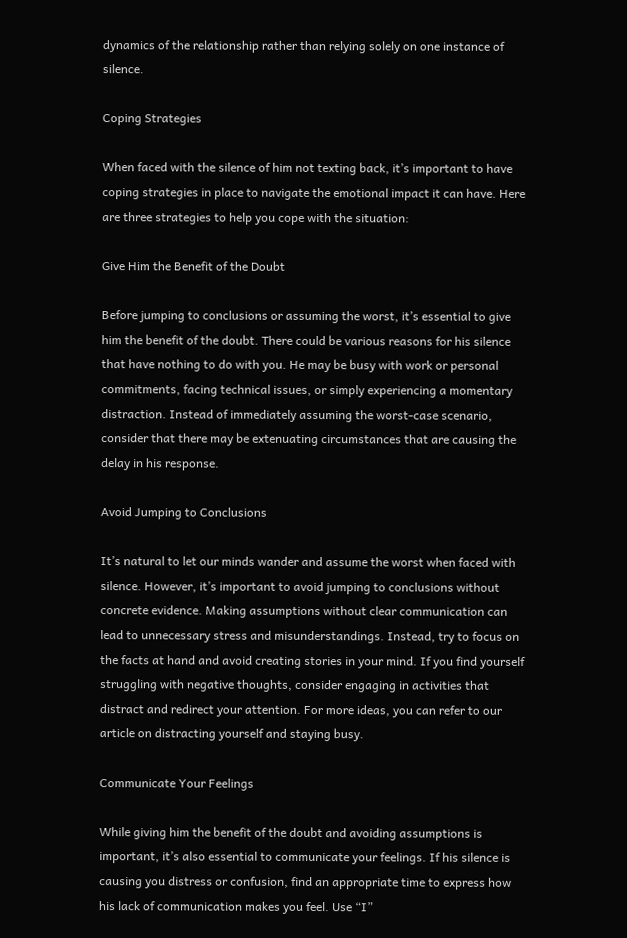dynamics of the relationship rather than relying solely on one instance of silence.

Coping Strategies

When faced with the silence of him not texting back, it’s important to have coping strategies in place to navigate the emotional impact it can have. Here are three strategies to help you cope with the situation:

Give Him the Benefit of the Doubt

Before jumping to conclusions or assuming the worst, it’s essential to give him the benefit of the doubt. There could be various reasons for his silence that have nothing to do with you. He may be busy with work or personal commitments, facing technical issues, or simply experiencing a momentary distraction. Instead of immediately assuming the worst-case scenario, consider that there may be extenuating circumstances that are causing the delay in his response.

Avoid Jumping to Conclusions

It’s natural to let our minds wander and assume the worst when faced with silence. However, it’s important to avoid jumping to conclusions without concrete evidence. Making assumptions without clear communication can lead to unnecessary stress and misunderstandings. Instead, try to focus on the facts at hand and avoid creating stories in your mind. If you find yourself struggling with negative thoughts, consider engaging in activities that distract and redirect your attention. For more ideas, you can refer to our article on distracting yourself and staying busy.

Communicate Your Feelings

While giving him the benefit of the doubt and avoiding assumptions is important, it’s also essential to communicate your feelings. If his silence is causing you distress or confusion, find an appropriate time to express how his lack of communication makes you feel. Use “I”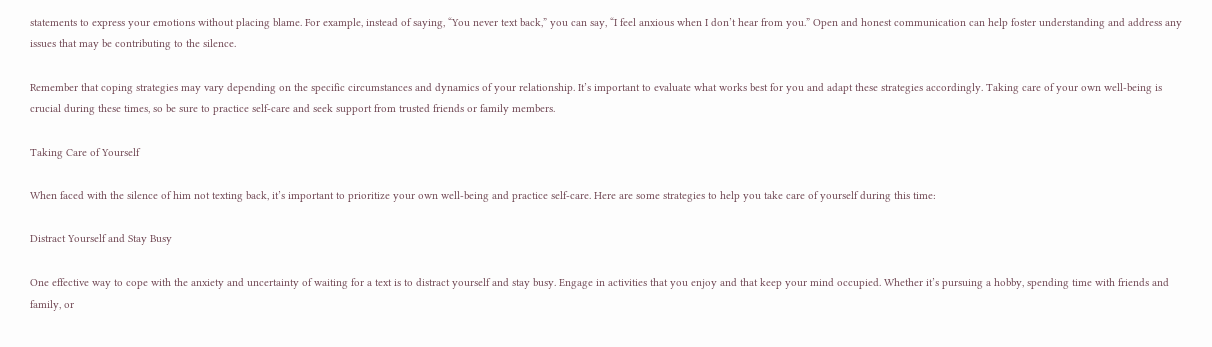statements to express your emotions without placing blame. For example, instead of saying, “You never text back,” you can say, “I feel anxious when I don’t hear from you.” Open and honest communication can help foster understanding and address any issues that may be contributing to the silence.

Remember that coping strategies may vary depending on the specific circumstances and dynamics of your relationship. It’s important to evaluate what works best for you and adapt these strategies accordingly. Taking care of your own well-being is crucial during these times, so be sure to practice self-care and seek support from trusted friends or family members.

Taking Care of Yourself

When faced with the silence of him not texting back, it’s important to prioritize your own well-being and practice self-care. Here are some strategies to help you take care of yourself during this time:

Distract Yourself and Stay Busy

One effective way to cope with the anxiety and uncertainty of waiting for a text is to distract yourself and stay busy. Engage in activities that you enjoy and that keep your mind occupied. Whether it’s pursuing a hobby, spending time with friends and family, or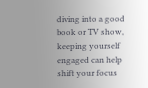diving into a good book or TV show, keeping yourself engaged can help shift your focus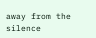away from the silence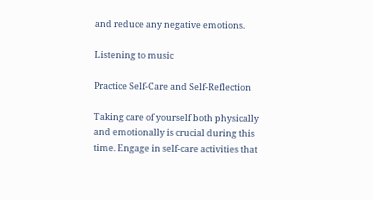and reduce any negative emotions.

Listening to music

Practice Self-Care and Self-Reflection

Taking care of yourself both physically and emotionally is crucial during this time. Engage in self-care activities that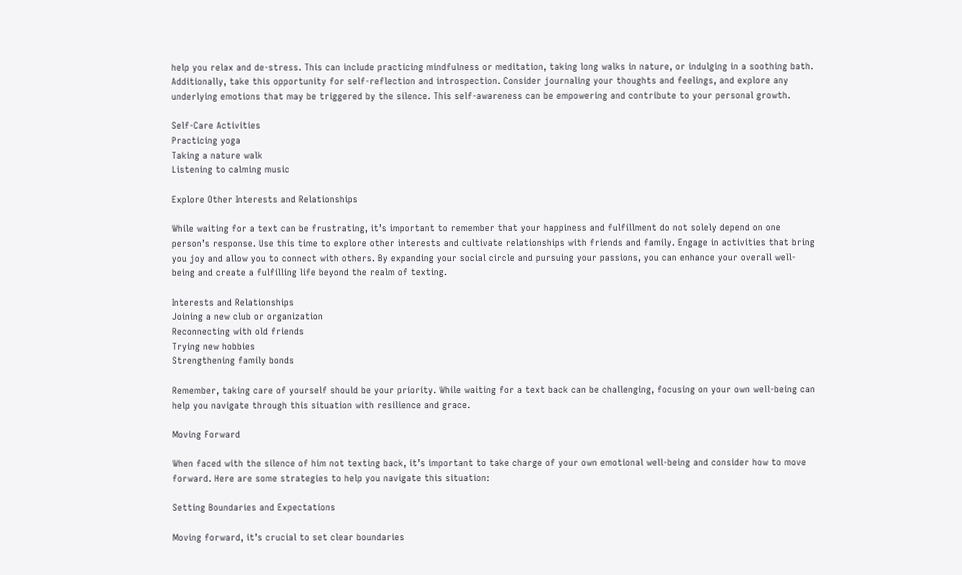help you relax and de-stress. This can include practicing mindfulness or meditation, taking long walks in nature, or indulging in a soothing bath. Additionally, take this opportunity for self-reflection and introspection. Consider journaling your thoughts and feelings, and explore any underlying emotions that may be triggered by the silence. This self-awareness can be empowering and contribute to your personal growth.

Self-Care Activities
Practicing yoga
Taking a nature walk
Listening to calming music

Explore Other Interests and Relationships

While waiting for a text can be frustrating, it’s important to remember that your happiness and fulfillment do not solely depend on one person’s response. Use this time to explore other interests and cultivate relationships with friends and family. Engage in activities that bring you joy and allow you to connect with others. By expanding your social circle and pursuing your passions, you can enhance your overall well-being and create a fulfilling life beyond the realm of texting.

Interests and Relationships
Joining a new club or organization
Reconnecting with old friends
Trying new hobbies
Strengthening family bonds

Remember, taking care of yourself should be your priority. While waiting for a text back can be challenging, focusing on your own well-being can help you navigate through this situation with resilience and grace.

Moving Forward

When faced with the silence of him not texting back, it’s important to take charge of your own emotional well-being and consider how to move forward. Here are some strategies to help you navigate this situation:

Setting Boundaries and Expectations

Moving forward, it’s crucial to set clear boundaries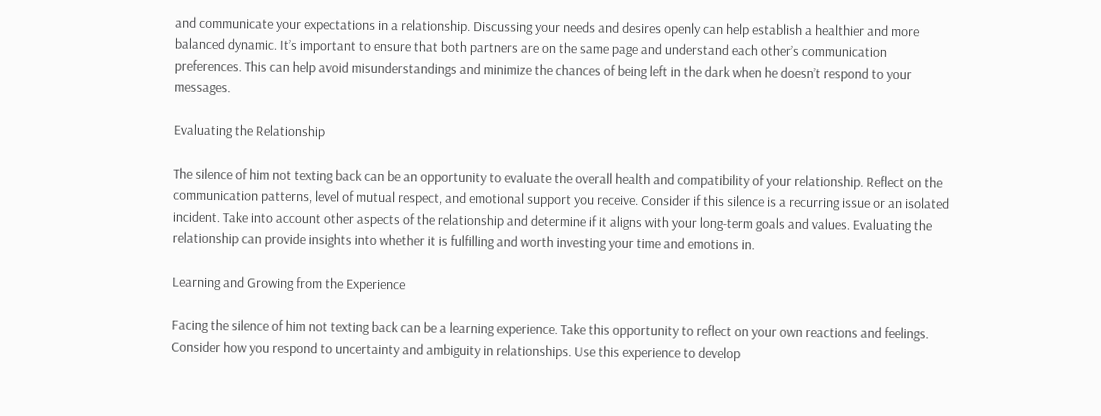and communicate your expectations in a relationship. Discussing your needs and desires openly can help establish a healthier and more balanced dynamic. It’s important to ensure that both partners are on the same page and understand each other’s communication preferences. This can help avoid misunderstandings and minimize the chances of being left in the dark when he doesn’t respond to your messages.

Evaluating the Relationship

The silence of him not texting back can be an opportunity to evaluate the overall health and compatibility of your relationship. Reflect on the communication patterns, level of mutual respect, and emotional support you receive. Consider if this silence is a recurring issue or an isolated incident. Take into account other aspects of the relationship and determine if it aligns with your long-term goals and values. Evaluating the relationship can provide insights into whether it is fulfilling and worth investing your time and emotions in.

Learning and Growing from the Experience

Facing the silence of him not texting back can be a learning experience. Take this opportunity to reflect on your own reactions and feelings. Consider how you respond to uncertainty and ambiguity in relationships. Use this experience to develop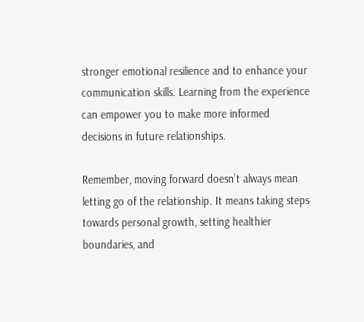stronger emotional resilience and to enhance your communication skills. Learning from the experience can empower you to make more informed decisions in future relationships.

Remember, moving forward doesn’t always mean letting go of the relationship. It means taking steps towards personal growth, setting healthier boundaries, and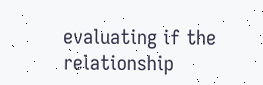evaluating if the relationship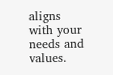aligns with your needs and values.